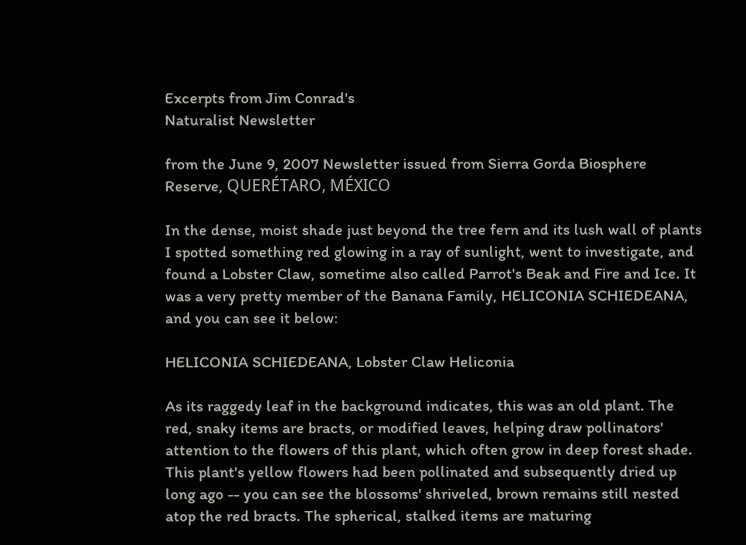Excerpts from Jim Conrad's
Naturalist Newsletter

from the June 9, 2007 Newsletter issued from Sierra Gorda Biosphere Reserve, QUERÉTARO, MÉXICO

In the dense, moist shade just beyond the tree fern and its lush wall of plants I spotted something red glowing in a ray of sunlight, went to investigate, and found a Lobster Claw, sometime also called Parrot's Beak and Fire and Ice. It was a very pretty member of the Banana Family, HELICONIA SCHIEDEANA, and you can see it below:

HELICONIA SCHIEDEANA, Lobster Claw Heliconia

As its raggedy leaf in the background indicates, this was an old plant. The red, snaky items are bracts, or modified leaves, helping draw pollinators' attention to the flowers of this plant, which often grow in deep forest shade. This plant's yellow flowers had been pollinated and subsequently dried up long ago -- you can see the blossoms' shriveled, brown remains still nested atop the red bracts. The spherical, stalked items are maturing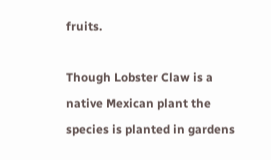fruits.

Though Lobster Claw is a native Mexican plant the species is planted in gardens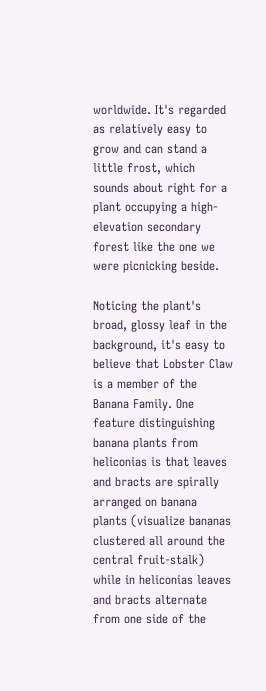worldwide. It's regarded as relatively easy to grow and can stand a little frost, which sounds about right for a plant occupying a high-elevation secondary forest like the one we were picnicking beside.

Noticing the plant's broad, glossy leaf in the background, it's easy to believe that Lobster Claw is a member of the Banana Family. One feature distinguishing banana plants from heliconias is that leaves and bracts are spirally arranged on banana plants (visualize bananas clustered all around the central fruit-stalk) while in heliconias leaves and bracts alternate from one side of the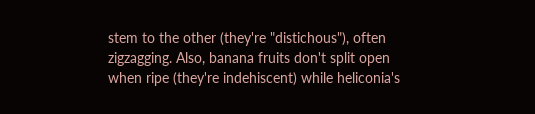stem to the other (they're "distichous"), often zigzagging. Also, banana fruits don't split open when ripe (they're indehiscent) while heliconia's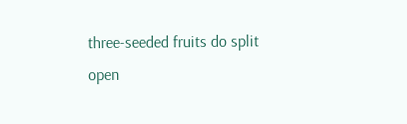three-seeded fruits do split open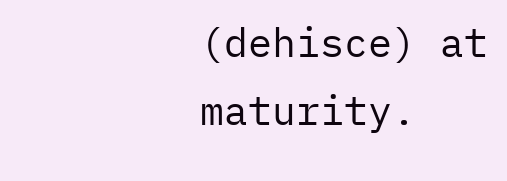(dehisce) at maturity.